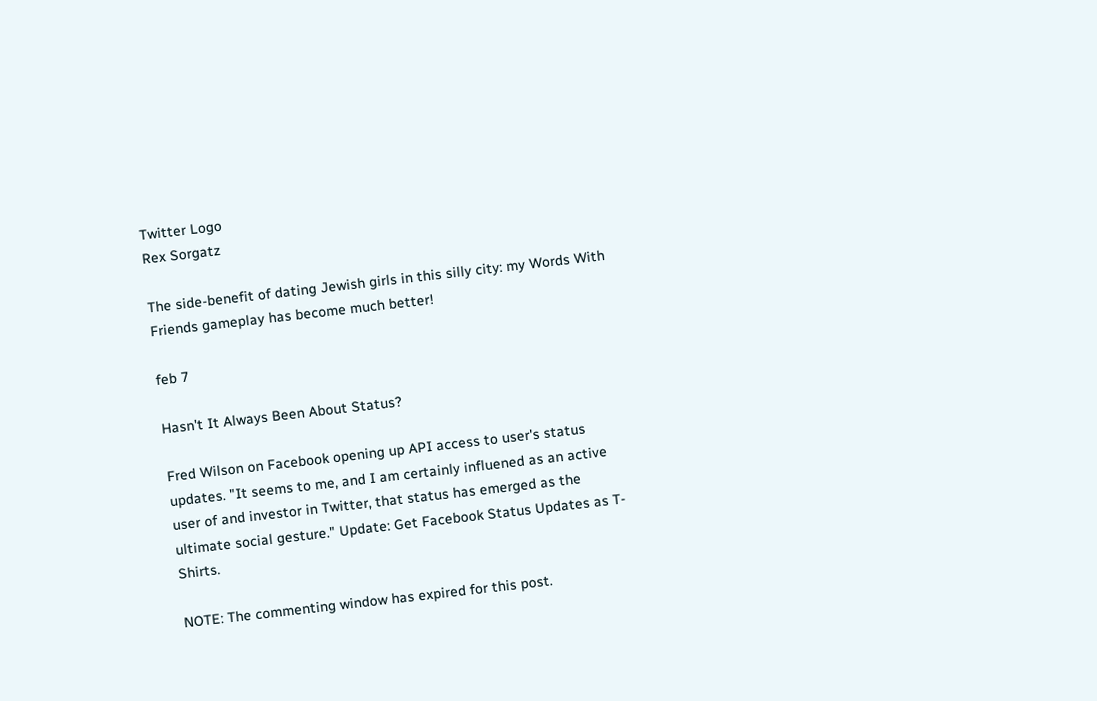Twitter Logo
Rex Sorgatz

The side-benefit of dating Jewish girls in this silly city: my Words With Friends gameplay has become much better!

feb 7

Hasn't It Always Been About Status?

Fred Wilson on Facebook opening up API access to user's status updates. "It seems to me, and I am certainly influened as an active user of and investor in Twitter, that status has emerged as the ultimate social gesture." Update: Get Facebook Status Updates as T-Shirts.

NOTE: The commenting window has expired for this post.